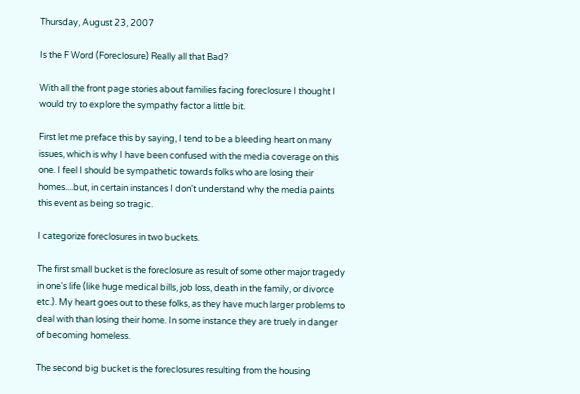Thursday, August 23, 2007

Is the F Word (Foreclosure) Really all that Bad?

With all the front page stories about families facing foreclosure I thought I would try to explore the sympathy factor a little bit.

First let me preface this by saying, I tend to be a bleeding heart on many issues, which is why I have been confused with the media coverage on this one. I feel I should be sympathetic towards folks who are losing their homes....but, in certain instances I don't understand why the media paints this event as being so tragic.

I categorize foreclosures in two buckets.

The first small bucket is the foreclosure as result of some other major tragedy in one's life (like huge medical bills, job loss, death in the family, or divorce etc.). My heart goes out to these folks, as they have much larger problems to deal with than losing their home. In some instance they are truely in danger of becoming homeless.

The second big bucket is the foreclosures resulting from the housing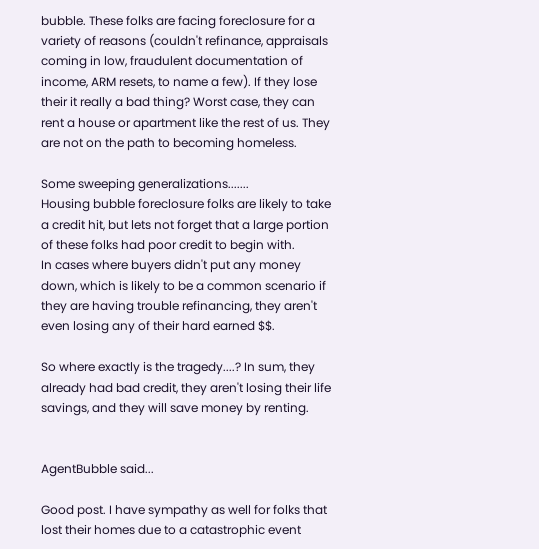bubble. These folks are facing foreclosure for a variety of reasons (couldn't refinance, appraisals coming in low, fraudulent documentation of income, ARM resets, to name a few). If they lose their it really a bad thing? Worst case, they can rent a house or apartment like the rest of us. They are not on the path to becoming homeless.

Some sweeping generalizations.......
Housing bubble foreclosure folks are likely to take a credit hit, but lets not forget that a large portion of these folks had poor credit to begin with.
In cases where buyers didn't put any money down, which is likely to be a common scenario if they are having trouble refinancing, they aren't even losing any of their hard earned $$.

So where exactly is the tragedy....? In sum, they already had bad credit, they aren't losing their life savings, and they will save money by renting.


AgentBubble said...

Good post. I have sympathy as well for folks that lost their homes due to a catastrophic event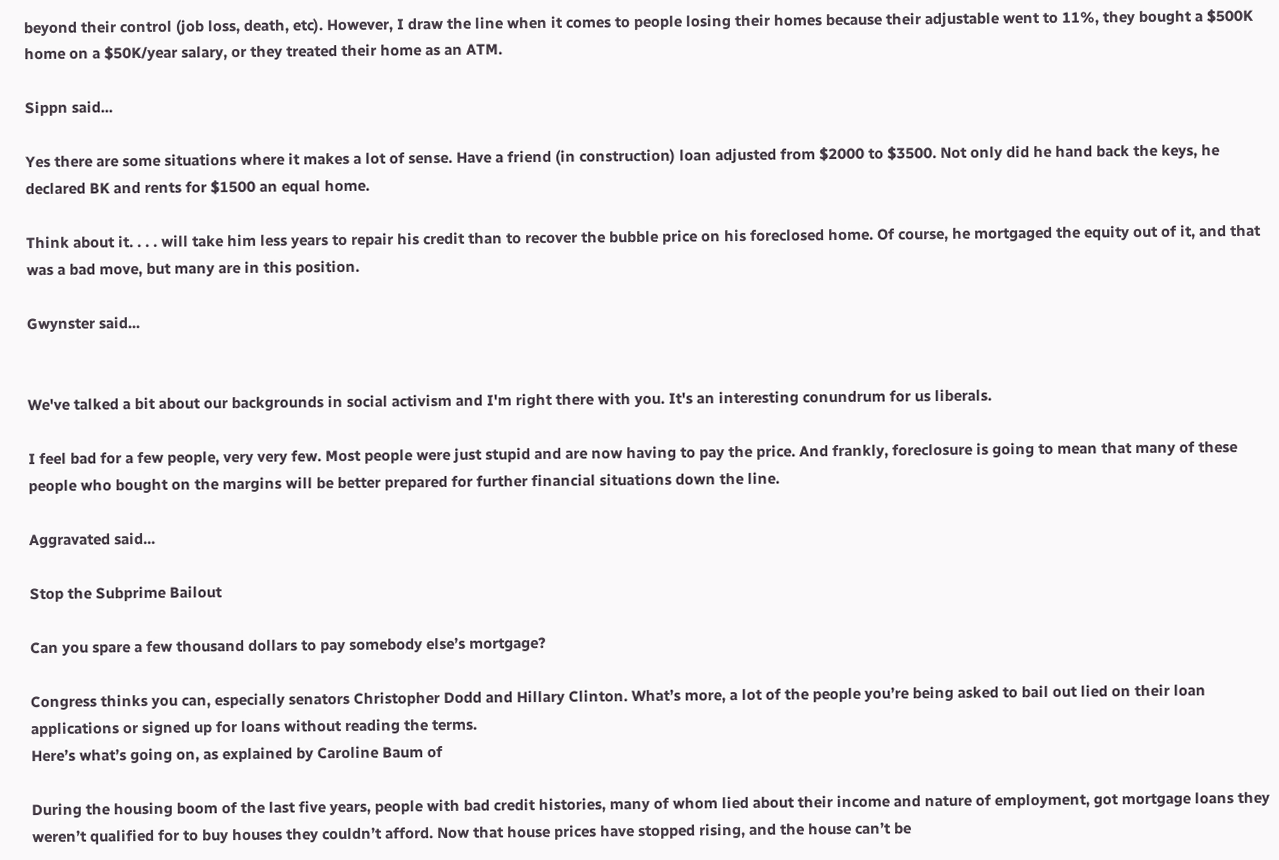beyond their control (job loss, death, etc). However, I draw the line when it comes to people losing their homes because their adjustable went to 11%, they bought a $500K home on a $50K/year salary, or they treated their home as an ATM.

Sippn said...

Yes there are some situations where it makes a lot of sense. Have a friend (in construction) loan adjusted from $2000 to $3500. Not only did he hand back the keys, he declared BK and rents for $1500 an equal home.

Think about it. . . . will take him less years to repair his credit than to recover the bubble price on his foreclosed home. Of course, he mortgaged the equity out of it, and that was a bad move, but many are in this position.

Gwynster said...


We've talked a bit about our backgrounds in social activism and I'm right there with you. It's an interesting conundrum for us liberals.

I feel bad for a few people, very very few. Most people were just stupid and are now having to pay the price. And frankly, foreclosure is going to mean that many of these people who bought on the margins will be better prepared for further financial situations down the line.

Aggravated said...

Stop the Subprime Bailout

Can you spare a few thousand dollars to pay somebody else’s mortgage?

Congress thinks you can, especially senators Christopher Dodd and Hillary Clinton. What’s more, a lot of the people you’re being asked to bail out lied on their loan applications or signed up for loans without reading the terms.
Here’s what’s going on, as explained by Caroline Baum of

During the housing boom of the last five years, people with bad credit histories, many of whom lied about their income and nature of employment, got mortgage loans they weren’t qualified for to buy houses they couldn’t afford. Now that house prices have stopped rising, and the house can’t be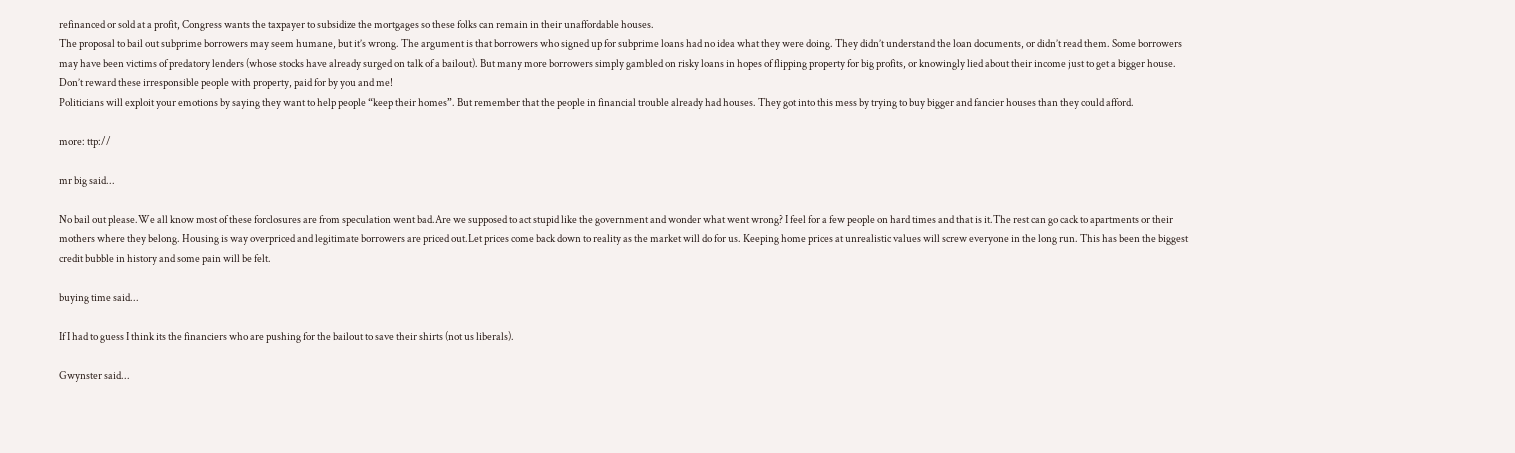refinanced or sold at a profit, Congress wants the taxpayer to subsidize the mortgages so these folks can remain in their unaffordable houses.
The proposal to bail out subprime borrowers may seem humane, but it’s wrong. The argument is that borrowers who signed up for subprime loans had no idea what they were doing. They didn’t understand the loan documents, or didn’t read them. Some borrowers may have been victims of predatory lenders (whose stocks have already surged on talk of a bailout). But many more borrowers simply gambled on risky loans in hopes of flipping property for big profits, or knowingly lied about their income just to get a bigger house. Don’t reward these irresponsible people with property, paid for by you and me!
Politicians will exploit your emotions by saying they want to help people “keep their homes”. But remember that the people in financial trouble already had houses. They got into this mess by trying to buy bigger and fancier houses than they could afford.

more: ttp://

mr big said...

No bail out please.We all know most of these forclosures are from speculation went bad.Are we supposed to act stupid like the government and wonder what went wrong? I feel for a few people on hard times and that is it.The rest can go cack to apartments or their mothers where they belong. Housing is way overpriced and legitimate borrowers are priced out.Let prices come back down to reality as the market will do for us. Keeping home prices at unrealistic values will screw everyone in the long run. This has been the biggest credit bubble in history and some pain will be felt.

buying time said...

If I had to guess I think its the financiers who are pushing for the bailout to save their shirts (not us liberals).

Gwynster said...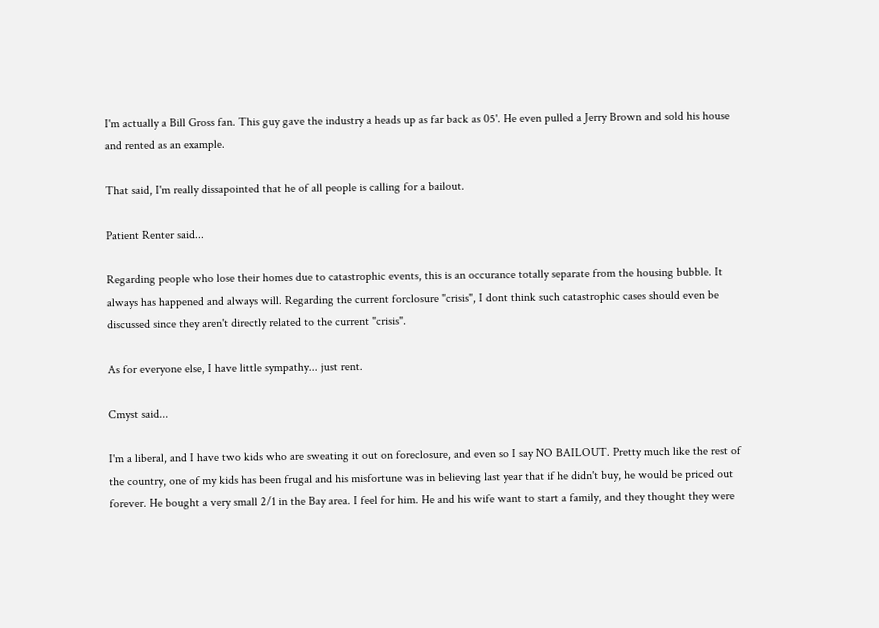I'm actually a Bill Gross fan. This guy gave the industry a heads up as far back as 05'. He even pulled a Jerry Brown and sold his house and rented as an example.

That said, I'm really dissapointed that he of all people is calling for a bailout.

Patient Renter said...

Regarding people who lose their homes due to catastrophic events, this is an occurance totally separate from the housing bubble. It always has happened and always will. Regarding the current forclosure "crisis", I dont think such catastrophic cases should even be discussed since they aren't directly related to the current "crisis".

As for everyone else, I have little sympathy... just rent.

Cmyst said...

I'm a liberal, and I have two kids who are sweating it out on foreclosure, and even so I say NO BAILOUT. Pretty much like the rest of the country, one of my kids has been frugal and his misfortune was in believing last year that if he didn't buy, he would be priced out forever. He bought a very small 2/1 in the Bay area. I feel for him. He and his wife want to start a family, and they thought they were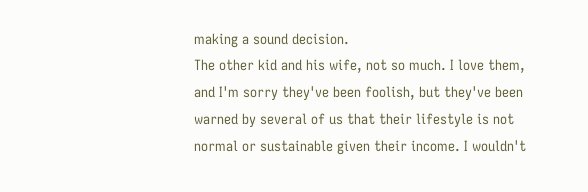making a sound decision.
The other kid and his wife, not so much. I love them, and I'm sorry they've been foolish, but they've been warned by several of us that their lifestyle is not normal or sustainable given their income. I wouldn't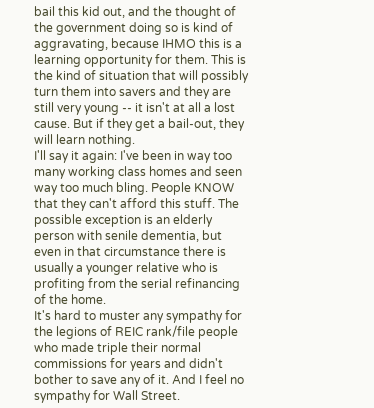bail this kid out, and the thought of the government doing so is kind of aggravating, because IHMO this is a learning opportunity for them. This is the kind of situation that will possibly turn them into savers and they are still very young -- it isn't at all a lost cause. But if they get a bail-out, they will learn nothing.
I'll say it again: I've been in way too many working class homes and seen way too much bling. People KNOW that they can't afford this stuff. The possible exception is an elderly person with senile dementia, but even in that circumstance there is usually a younger relative who is profiting from the serial refinancing of the home.
It's hard to muster any sympathy for the legions of REIC rank/file people who made triple their normal commissions for years and didn't bother to save any of it. And I feel no sympathy for Wall Street.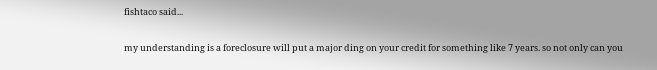fishtaco said...

my understanding is a foreclosure will put a major ding on your credit for something like 7 years. so not only can you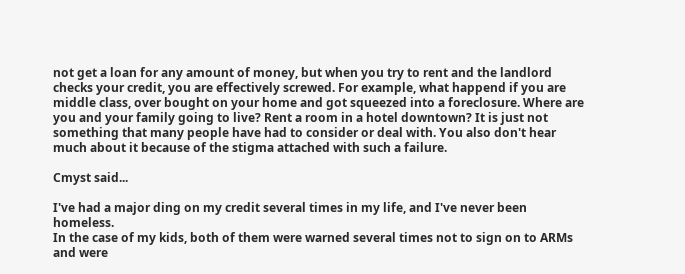not get a loan for any amount of money, but when you try to rent and the landlord checks your credit, you are effectively screwed. For example, what happend if you are middle class, over bought on your home and got squeezed into a foreclosure. Where are you and your family going to live? Rent a room in a hotel downtown? It is just not something that many people have had to consider or deal with. You also don't hear much about it because of the stigma attached with such a failure.

Cmyst said...

I've had a major ding on my credit several times in my life, and I've never been homeless.
In the case of my kids, both of them were warned several times not to sign on to ARMs and were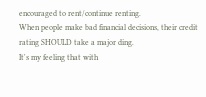encouraged to rent/continue renting.
When people make bad financial decisions, their credit rating SHOULD take a major ding.
It's my feeling that with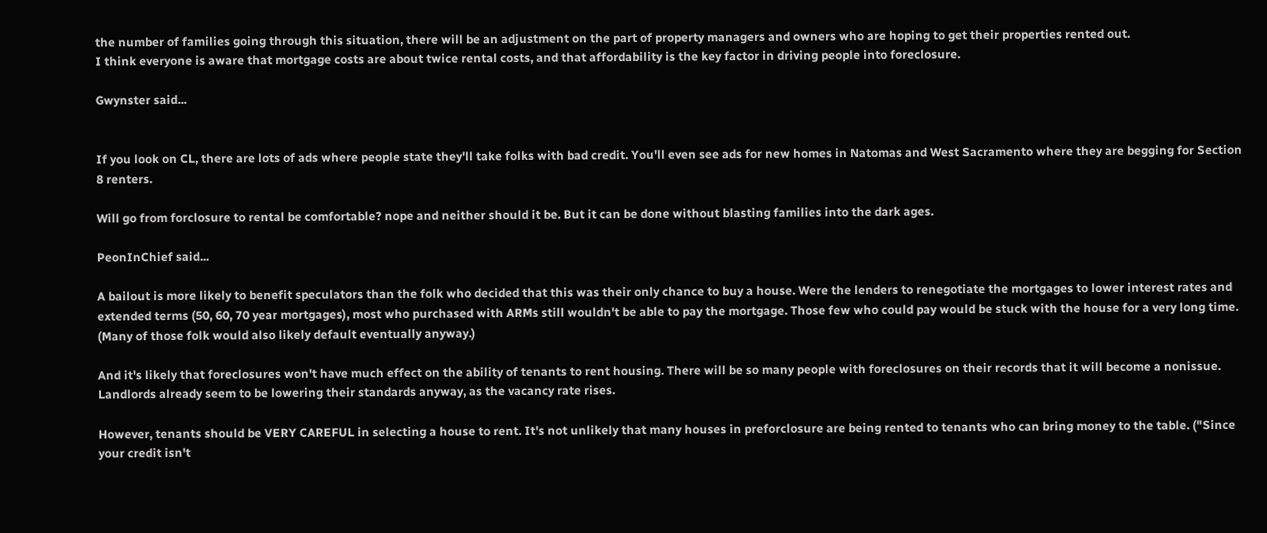the number of families going through this situation, there will be an adjustment on the part of property managers and owners who are hoping to get their properties rented out.
I think everyone is aware that mortgage costs are about twice rental costs, and that affordability is the key factor in driving people into foreclosure.

Gwynster said...


If you look on CL, there are lots of ads where people state they'll take folks with bad credit. You'll even see ads for new homes in Natomas and West Sacramento where they are begging for Section 8 renters.

Will go from forclosure to rental be comfortable? nope and neither should it be. But it can be done without blasting families into the dark ages.

PeonInChief said...

A bailout is more likely to benefit speculators than the folk who decided that this was their only chance to buy a house. Were the lenders to renegotiate the mortgages to lower interest rates and extended terms (50, 60, 70 year mortgages), most who purchased with ARMs still wouldn't be able to pay the mortgage. Those few who could pay would be stuck with the house for a very long time. (Many of those folk would also likely default eventually anyway.)

And it's likely that foreclosures won't have much effect on the ability of tenants to rent housing. There will be so many people with foreclosures on their records that it will become a nonissue. Landlords already seem to be lowering their standards anyway, as the vacancy rate rises.

However, tenants should be VERY CAREFUL in selecting a house to rent. It's not unlikely that many houses in preforclosure are being rented to tenants who can bring money to the table. ("Since your credit isn't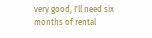very good, I'll need six months of rental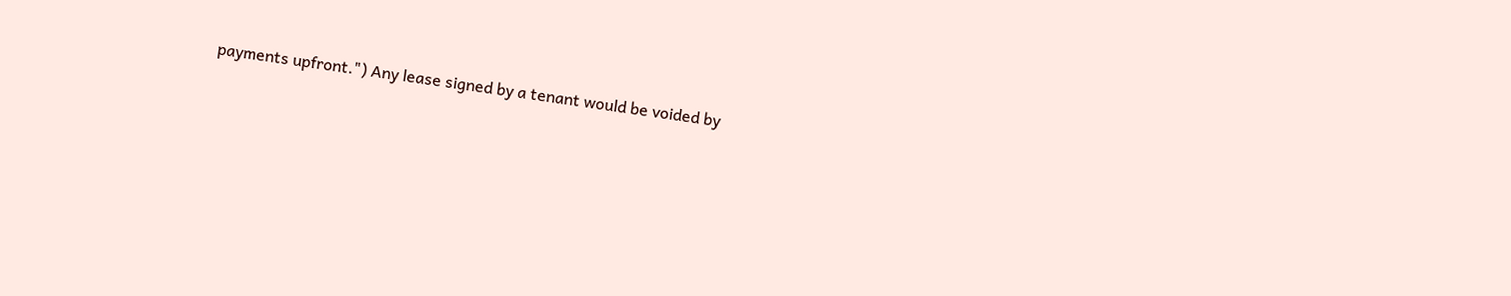payments upfront.") Any lease signed by a tenant would be voided by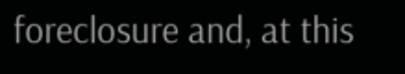foreclosure and, at this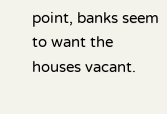point, banks seem to want the houses vacant.